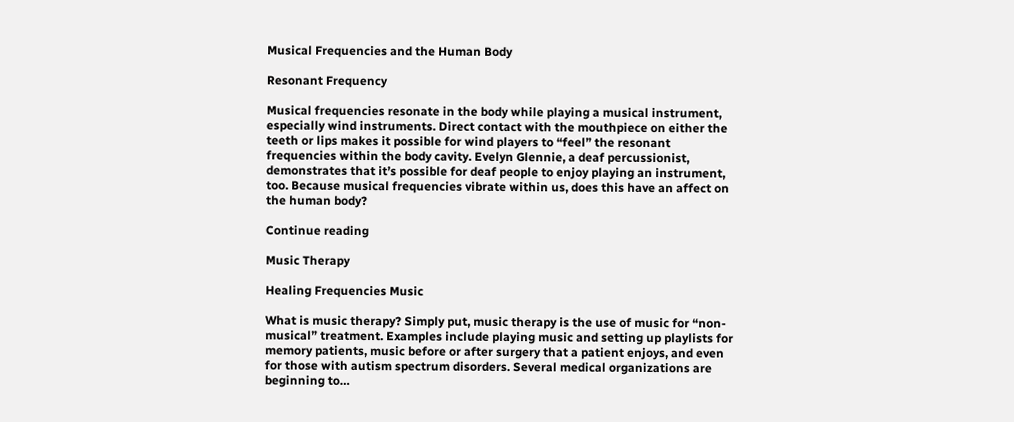Musical Frequencies and the Human Body

Resonant Frequency

Musical frequencies resonate in the body while playing a musical instrument, especially wind instruments. Direct contact with the mouthpiece on either the teeth or lips makes it possible for wind players to “feel” the resonant frequencies within the body cavity. Evelyn Glennie, a deaf percussionist, demonstrates that it’s possible for deaf people to enjoy playing an instrument, too. Because musical frequencies vibrate within us, does this have an affect on the human body?

Continue reading

Music Therapy

Healing Frequencies Music

What is music therapy? Simply put, music therapy is the use of music for “non-musical” treatment. Examples include playing music and setting up playlists for memory patients, music before or after surgery that a patient enjoys, and even for those with autism spectrum disorders. Several medical organizations are beginning to…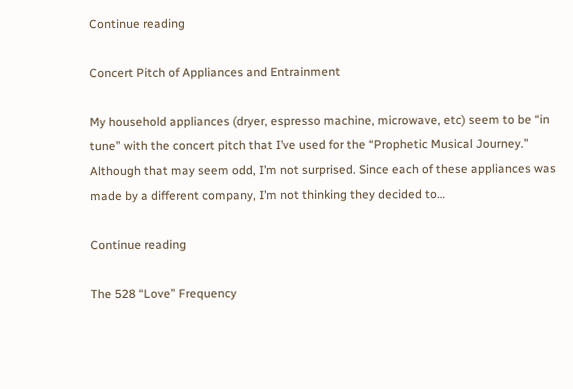Continue reading

Concert Pitch of Appliances and Entrainment

My household appliances (dryer, espresso machine, microwave, etc) seem to be “in tune” with the concert pitch that I’ve used for the “Prophetic Musical Journey.” Although that may seem odd, I’m not surprised. Since each of these appliances was made by a different company, I’m not thinking they decided to…

Continue reading

The 528 “Love” Frequency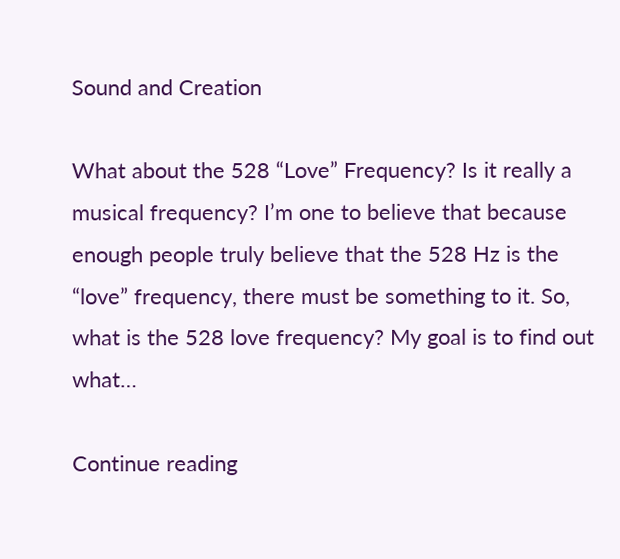Sound and Creation

What about the 528 “Love” Frequency? Is it really a musical frequency? I’m one to believe that because enough people truly believe that the 528 Hz is the “love” frequency, there must be something to it. So, what is the 528 love frequency? My goal is to find out what…

Continue reading